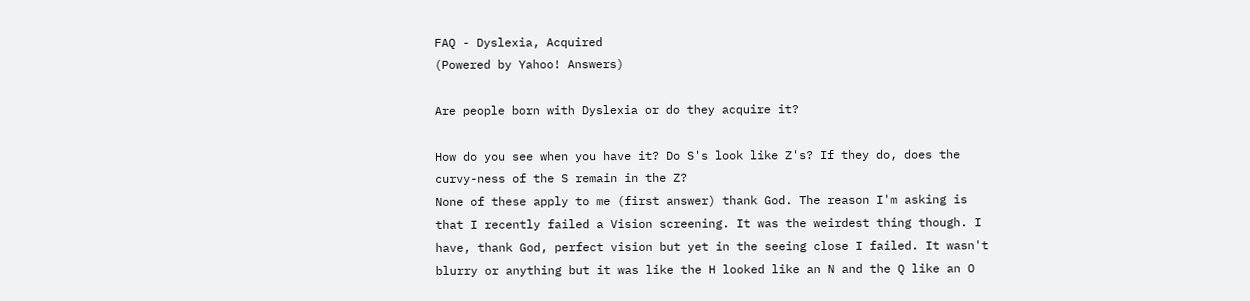FAQ - Dyslexia, Acquired
(Powered by Yahoo! Answers)

Are people born with Dyslexia or do they acquire it?

How do you see when you have it? Do S's look like Z's? If they do, does the curvy-ness of the S remain in the Z?
None of these apply to me (first answer) thank God. The reason I'm asking is that I recently failed a Vision screening. It was the weirdest thing though. I have, thank God, perfect vision but yet in the seeing close I failed. It wasn't blurry or anything but it was like the H looked like an N and the Q like an O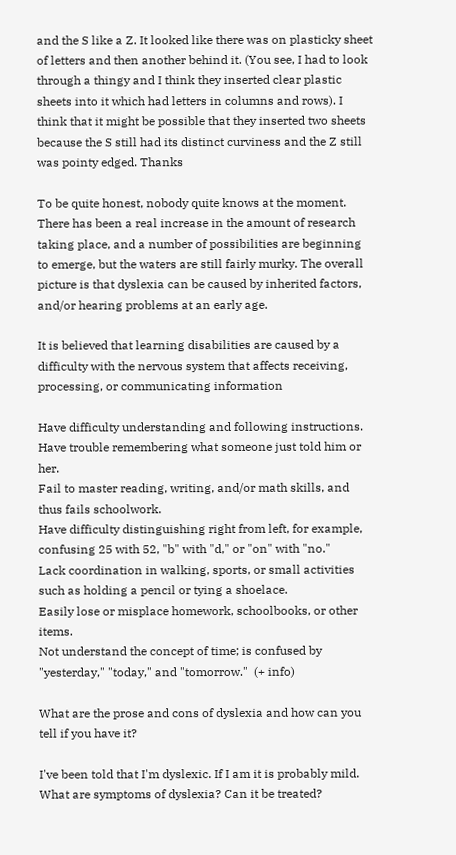and the S like a Z. It looked like there was on plasticky sheet of letters and then another behind it. (You see, I had to look through a thingy and I think they inserted clear plastic sheets into it which had letters in columns and rows). I think that it might be possible that they inserted two sheets because the S still had its distinct curviness and the Z still was pointy edged. Thanks

To be quite honest, nobody quite knows at the moment. There has been a real increase in the amount of research taking place, and a number of possibilities are beginning to emerge, but the waters are still fairly murky. The overall picture is that dyslexia can be caused by inherited factors, and/or hearing problems at an early age.

It is believed that learning disabilities are caused by a difficulty with the nervous system that affects receiving, processing, or communicating information

Have difficulty understanding and following instructions.
Have trouble remembering what someone just told him or her.
Fail to master reading, writing, and/or math skills, and thus fails schoolwork.
Have difficulty distinguishing right from left, for example, confusing 25 with 52, "b" with "d," or "on" with "no."
Lack coordination in walking, sports, or small activities such as holding a pencil or tying a shoelace.
Easily lose or misplace homework, schoolbooks, or other items.
Not understand the concept of time; is confused by "yesterday," "today," and "tomorrow."  (+ info)

What are the prose and cons of dyslexia and how can you tell if you have it?

I've been told that I'm dyslexic. If I am it is probably mild. What are symptoms of dyslexia? Can it be treated?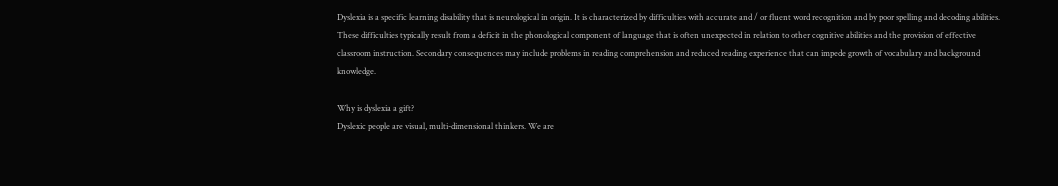Dyslexia is a specific learning disability that is neurological in origin. It is characterized by difficulties with accurate and / or fluent word recognition and by poor spelling and decoding abilities. These difficulties typically result from a deficit in the phonological component of language that is often unexpected in relation to other cognitive abilities and the provision of effective classroom instruction. Secondary consequences may include problems in reading comprehension and reduced reading experience that can impede growth of vocabulary and background knowledge.

Why is dyslexia a gift?
Dyslexic people are visual, multi-dimensional thinkers. We are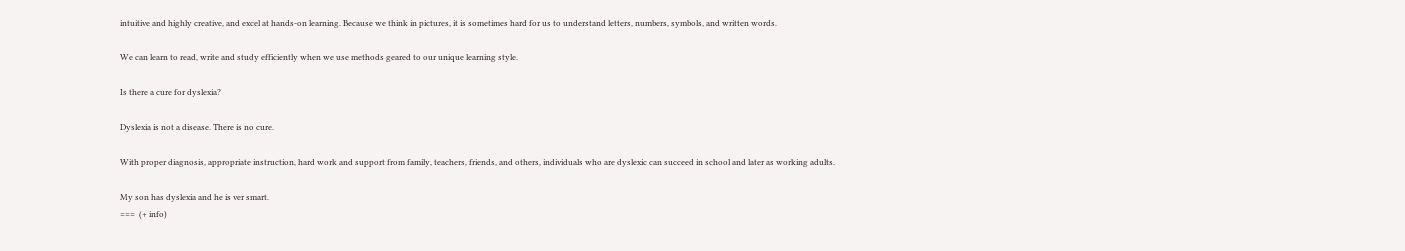intuitive and highly creative, and excel at hands-on learning. Because we think in pictures, it is sometimes hard for us to understand letters, numbers, symbols, and written words.

We can learn to read, write and study efficiently when we use methods geared to our unique learning style.

Is there a cure for dyslexia?

Dyslexia is not a disease. There is no cure.

With proper diagnosis, appropriate instruction, hard work and support from family, teachers, friends, and others, individuals who are dyslexic can succeed in school and later as working adults.

My son has dyslexia and he is ver smart.
===  (+ info)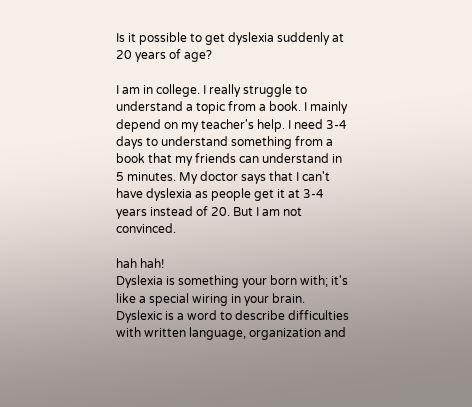Is it possible to get dyslexia suddenly at 20 years of age?

I am in college. I really struggle to understand a topic from a book. I mainly depend on my teacher's help. I need 3-4 days to understand something from a book that my friends can understand in 5 minutes. My doctor says that I can't have dyslexia as people get it at 3-4 years instead of 20. But I am not convinced.

hah hah!
Dyslexia is something your born with; it's like a special wiring in your brain. Dyslexic is a word to describe difficulties with written language, organization and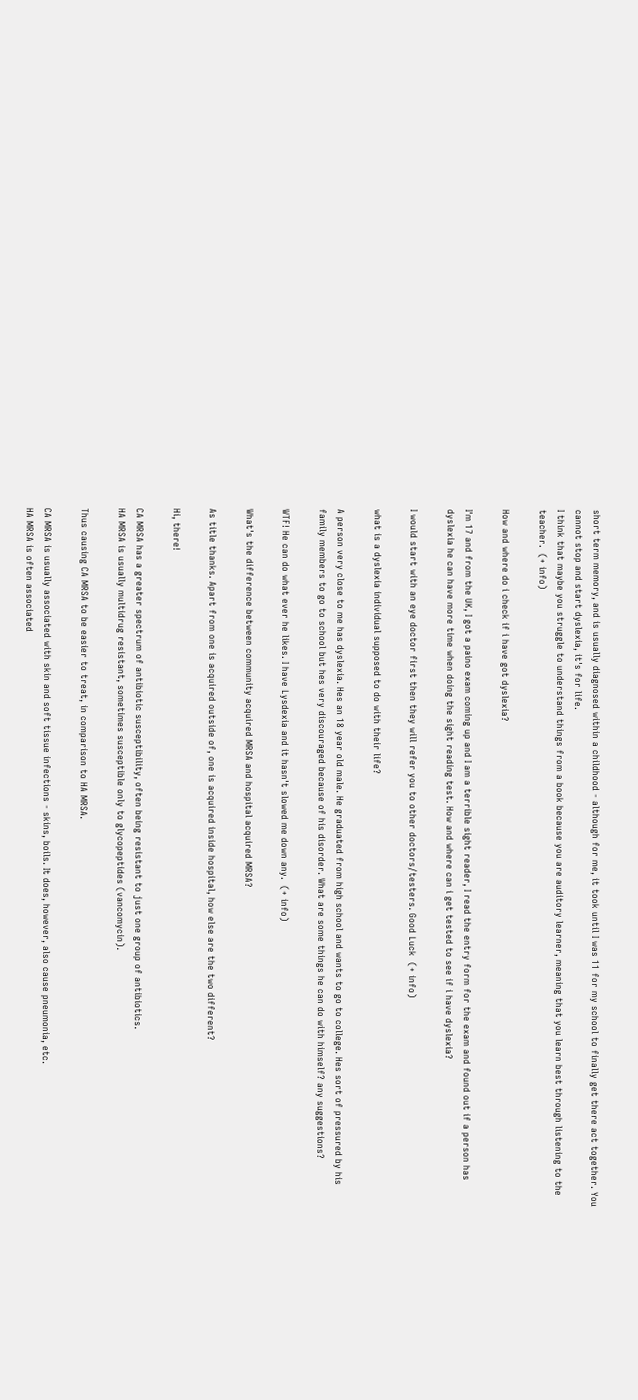short term memory, and is usually diagnosed within a childhood - although for me, it took until I was 11 for my school to finally get there act together. You cannot stop and start dyslexia, it's for life.
I think that maybe you struggle to understand things from a book because you are auditory learner, meaning that you learn best through listening to the teacher.  (+ info)

How and where do i check if i have got dyslexia?

I'm 17 and from the UK, I got a paino exam coming up and I am a terrible sight reader, I read the entry form for the exam and found out if a person has dyslexia he can have more time when doing the sight reading test. How and where can i get tested to see if i have dyslexia?

I would start with an eye doctor first then they will refer you to other doctors/testers. Good Luck  (+ info)

what is a dyslexia individual supposed to do with their life?

A person very close to me has dyslexia. Hes an 18 year old male. He graduated from high school and wants to go to college. Hes sort of pressured by his family members to go to school but hes very discouraged because of his disorder. What are some things he can do with himself? any suggestions?

WTF! He can do what ever he likes. I have Lysdexia and it hasn't slowed me down any.  (+ info)

What's the difference between community acquired MRSA and hospital acquired MRSA?

As title thanks. Apart from one is acquired outside of, one is acquired inside hospital, how else are the two different?

Hi, there!

CA MRSA has a greater spectrum of antibiotic susceptibility, often being resistant to just one group of antibiotics.
HA MRSA is usually multidrug resistant, sometimes susceptible only to glycopeptides (vancomycin).

Thus causing CA MRSA to be easier to treat, in comparison to HA MRSA.

CA MRSA is usually associated with skin and soft tissue infections - skins, boils. It does, however, also cause pneumonia, etc.
HA MRSA is often associated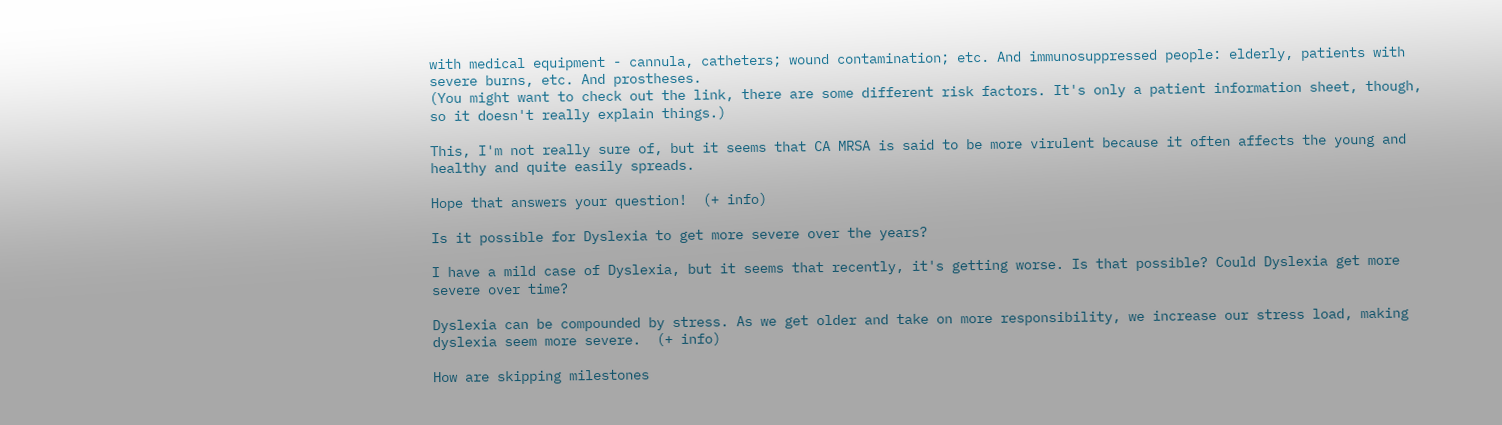with medical equipment - cannula, catheters; wound contamination; etc. And immunosuppressed people: elderly, patients with severe burns, etc. And prostheses.
(You might want to check out the link, there are some different risk factors. It's only a patient information sheet, though, so it doesn't really explain things.)

This, I'm not really sure of, but it seems that CA MRSA is said to be more virulent because it often affects the young and healthy and quite easily spreads.

Hope that answers your question!  (+ info)

Is it possible for Dyslexia to get more severe over the years?

I have a mild case of Dyslexia, but it seems that recently, it's getting worse. Is that possible? Could Dyslexia get more severe over time?

Dyslexia can be compounded by stress. As we get older and take on more responsibility, we increase our stress load, making dyslexia seem more severe.  (+ info)

How are skipping milestones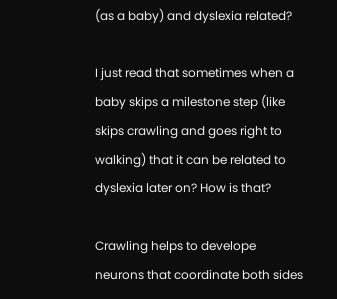(as a baby) and dyslexia related?

I just read that sometimes when a baby skips a milestone step (like skips crawling and goes right to walking) that it can be related to dyslexia later on? How is that?

Crawling helps to develope neurons that coordinate both sides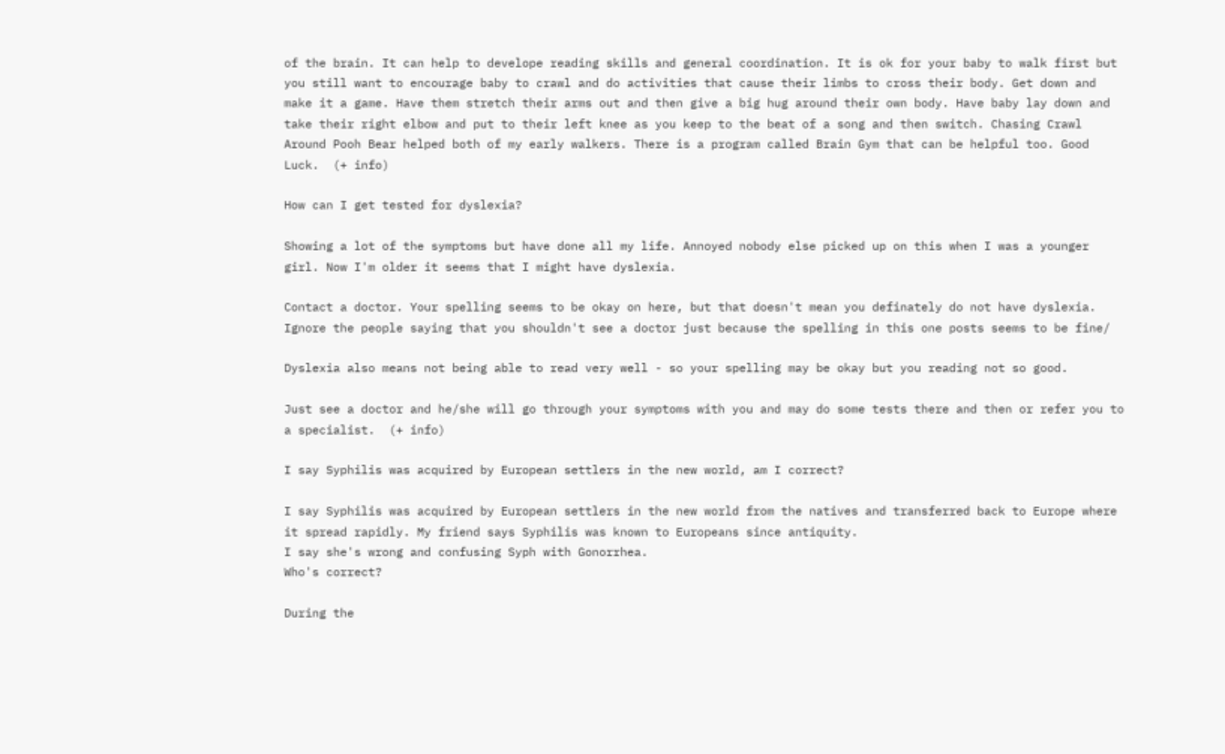of the brain. It can help to develope reading skills and general coordination. It is ok for your baby to walk first but you still want to encourage baby to crawl and do activities that cause their limbs to cross their body. Get down and make it a game. Have them stretch their arms out and then give a big hug around their own body. Have baby lay down and take their right elbow and put to their left knee as you keep to the beat of a song and then switch. Chasing Crawl Around Pooh Bear helped both of my early walkers. There is a program called Brain Gym that can be helpful too. Good Luck.  (+ info)

How can I get tested for dyslexia?

Showing a lot of the symptoms but have done all my life. Annoyed nobody else picked up on this when I was a younger girl. Now I'm older it seems that I might have dyslexia.

Contact a doctor. Your spelling seems to be okay on here, but that doesn't mean you definately do not have dyslexia. Ignore the people saying that you shouldn't see a doctor just because the spelling in this one posts seems to be fine/

Dyslexia also means not being able to read very well - so your spelling may be okay but you reading not so good.

Just see a doctor and he/she will go through your symptoms with you and may do some tests there and then or refer you to a specialist.  (+ info)

I say Syphilis was acquired by European settlers in the new world, am I correct?

I say Syphilis was acquired by European settlers in the new world from the natives and transferred back to Europe where it spread rapidly. My friend says Syphilis was known to Europeans since antiquity.
I say she's wrong and confusing Syph with Gonorrhea.
Who's correct?

During the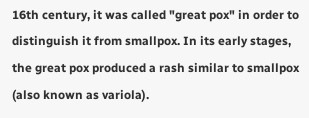16th century, it was called "great pox" in order to distinguish it from smallpox. In its early stages, the great pox produced a rash similar to smallpox (also known as variola).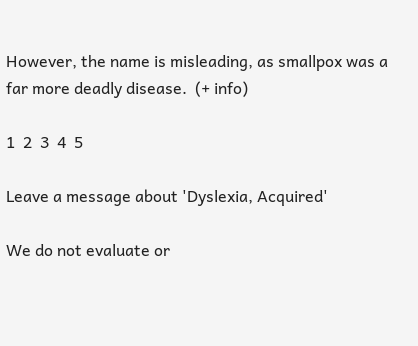However, the name is misleading, as smallpox was a far more deadly disease.  (+ info)

1  2  3  4  5

Leave a message about 'Dyslexia, Acquired'

We do not evaluate or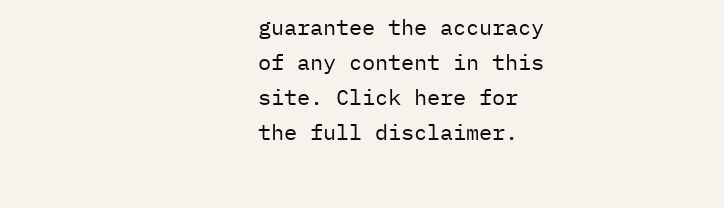guarantee the accuracy of any content in this site. Click here for the full disclaimer.